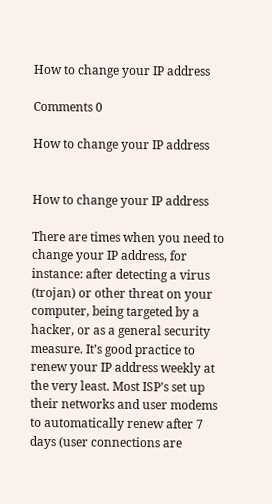How to change your IP address

Comments 0

How to change your IP address


How to change your IP address

There are times when you need to change your IP address, for instance: after detecting a virus (trojan) or other threat on your computer, being targeted by a hacker, or as a general security measure. It’s good practice to renew your IP address weekly at the very least. Most ISP’s set up their networks and user modems to automatically renew after 7 days (user connections are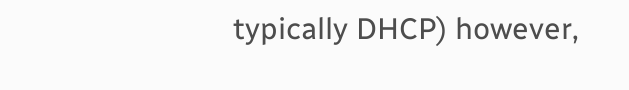typically DHCP) however,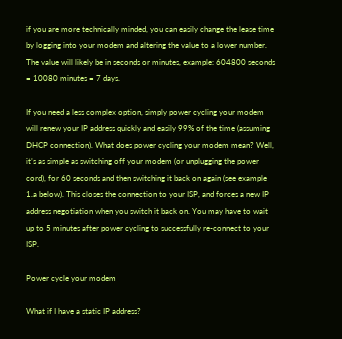if you are more technically minded, you can easily change the lease time by logging into your modem and altering the value to a lower number. The value will likely be in seconds or minutes, example: 604800 seconds = 10080 minutes = 7 days.

If you need a less complex option, simply power cycling your modem will renew your IP address quickly and easily 99% of the time (assuming DHCP connection). What does power cycling your modem mean? Well, it’s as simple as switching off your modem (or unplugging the power cord), for 60 seconds and then switching it back on again (see example 1.a below). This closes the connection to your ISP, and forces a new IP address negotiation when you switch it back on. You may have to wait up to 5 minutes after power cycling to successfully re-connect to your ISP.

Power cycle your modem

What if I have a static IP address?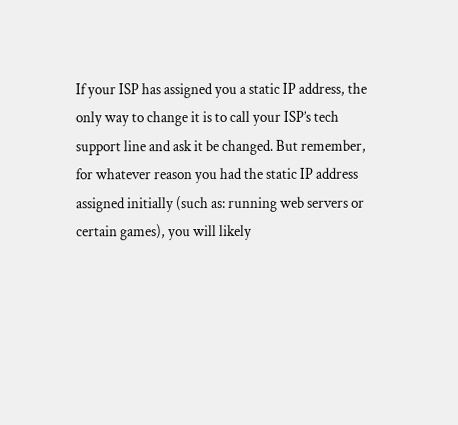If your ISP has assigned you a static IP address, the only way to change it is to call your ISP’s tech support line and ask it be changed. But remember, for whatever reason you had the static IP address assigned initially (such as: running web servers or certain games), you will likely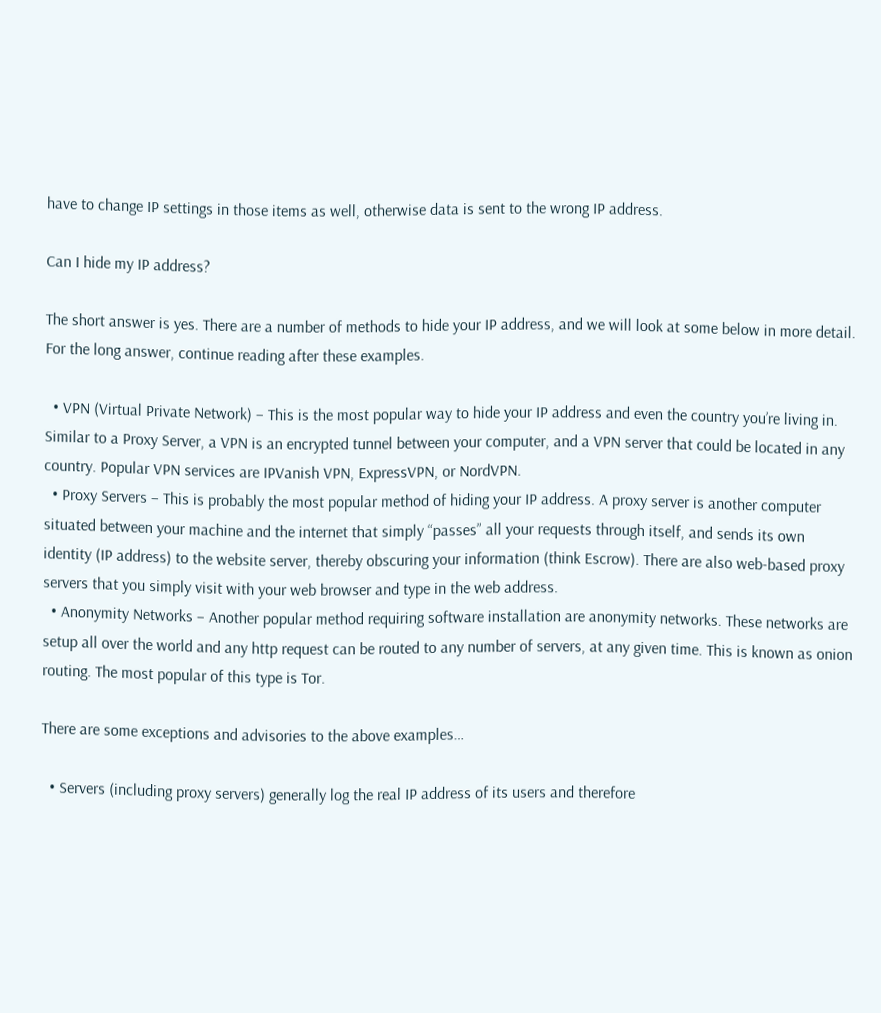have to change IP settings in those items as well, otherwise data is sent to the wrong IP address.

Can I hide my IP address?

The short answer is yes. There are a number of methods to hide your IP address, and we will look at some below in more detail. For the long answer, continue reading after these examples.

  • VPN (Virtual Private Network) – This is the most popular way to hide your IP address and even the country you’re living in. Similar to a Proxy Server, a VPN is an encrypted tunnel between your computer, and a VPN server that could be located in any country. Popular VPN services are IPVanish VPN, ExpressVPN, or NordVPN.
  • Proxy Servers – This is probably the most popular method of hiding your IP address. A proxy server is another computer situated between your machine and the internet that simply “passes” all your requests through itself, and sends its own identity (IP address) to the website server, thereby obscuring your information (think Escrow). There are also web-based proxy servers that you simply visit with your web browser and type in the web address.
  • Anonymity Networks – Another popular method requiring software installation are anonymity networks. These networks are setup all over the world and any http request can be routed to any number of servers, at any given time. This is known as onion routing. The most popular of this type is Tor.

There are some exceptions and advisories to the above examples…

  • Servers (including proxy servers) generally log the real IP address of its users and therefore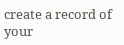create a record of your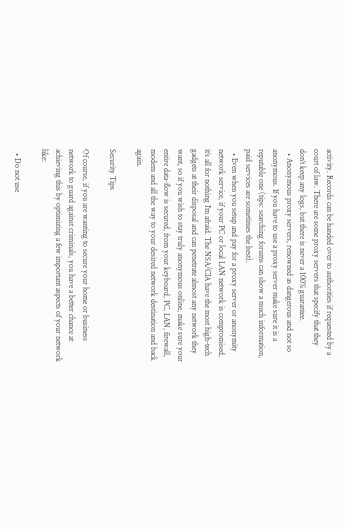activity. Records can be handed over to authorities if requested by a court of law. There are some proxy servers that specify that they don’t keep any logs, but there is never a 100% guarantee.
  • Anonymous proxy servers, renowned as dangerous and not so anonymous. If you have to use a proxy server make sure it is a reputable one (tips: searching forums can show a much information, paid services are sometimes the best).
  • Even when you setup and pay for a proxy server or anonymity network service, if your PC or local LAN network is compromised, it’s all for nothing I’m afraid. The NSA/CIA have the most high-tech gadgets at their disposal and can penetrate almost any network they want, so if you wish to stay truly anonymous online, make sure your entire data-flow is secured, from your keyboard, PC, LAN, firewall, modem and all the way to your desired network destination and back again.

Security Tips

Of course, if you are wanting to secure your home or business network to guard against criminals, you have a better chance at achieving this by optimizing a few important aspects of your network like:

  • Do not use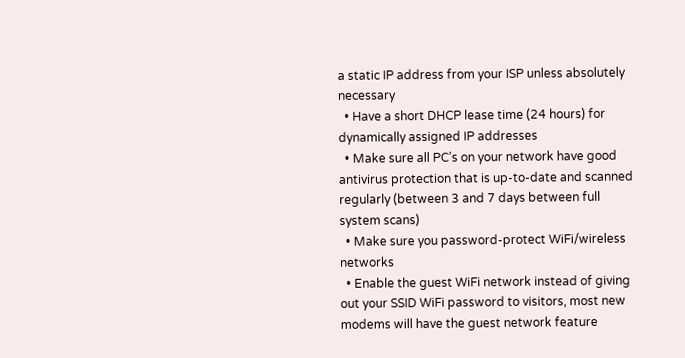a static IP address from your ISP unless absolutely necessary
  • Have a short DHCP lease time (24 hours) for dynamically assigned IP addresses
  • Make sure all PC’s on your network have good antivirus protection that is up-to-date and scanned regularly (between 3 and 7 days between full system scans)
  • Make sure you password-protect WiFi/wireless networks
  • Enable the guest WiFi network instead of giving out your SSID WiFi password to visitors, most new modems will have the guest network feature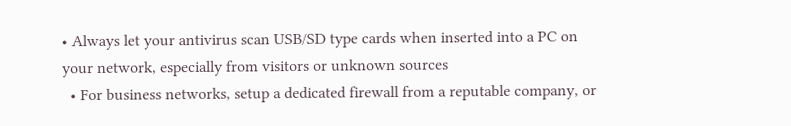• Always let your antivirus scan USB/SD type cards when inserted into a PC on your network, especially from visitors or unknown sources
  • For business networks, setup a dedicated firewall from a reputable company, or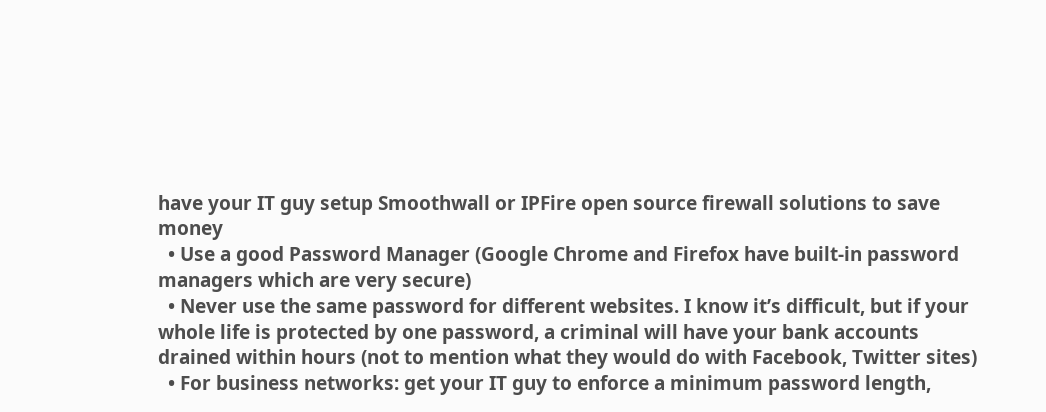have your IT guy setup Smoothwall or IPFire open source firewall solutions to save money
  • Use a good Password Manager (Google Chrome and Firefox have built-in password managers which are very secure)
  • Never use the same password for different websites. I know it’s difficult, but if your whole life is protected by one password, a criminal will have your bank accounts drained within hours (not to mention what they would do with Facebook, Twitter sites)
  • For business networks: get your IT guy to enforce a minimum password length,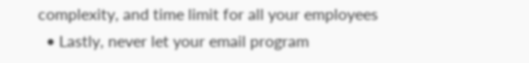complexity, and time limit for all your employees
  • Lastly, never let your email program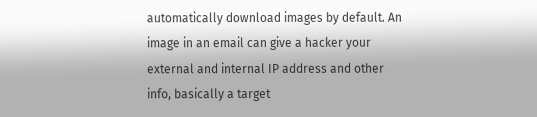automatically download images by default. An image in an email can give a hacker your external and internal IP address and other info, basically a target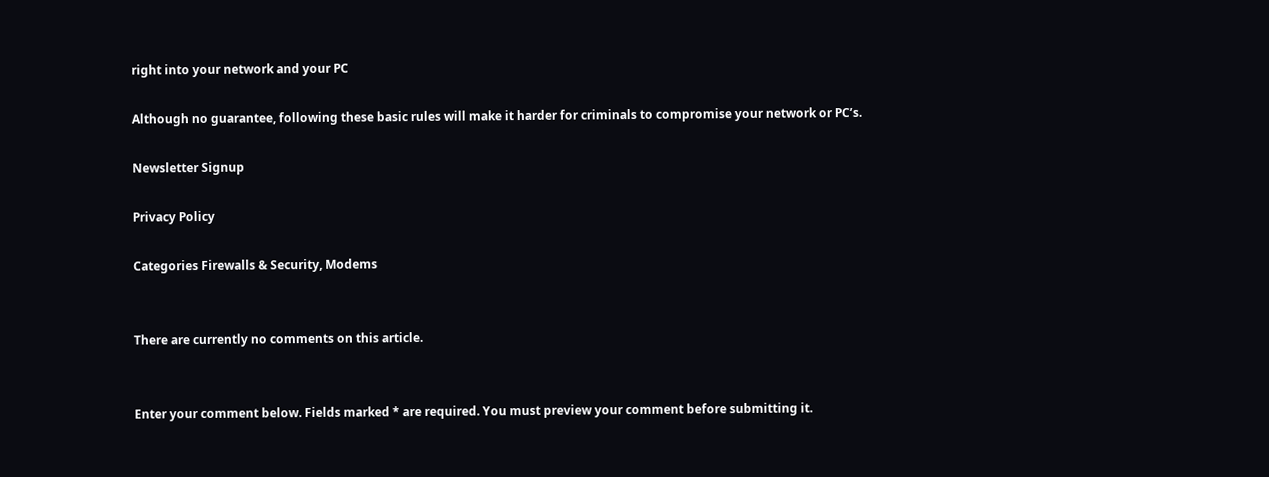right into your network and your PC

Although no guarantee, following these basic rules will make it harder for criminals to compromise your network or PC’s.

Newsletter Signup

Privacy Policy

Categories Firewalls & Security, Modems


There are currently no comments on this article.


Enter your comment below. Fields marked * are required. You must preview your comment before submitting it.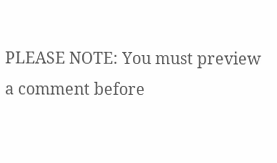PLEASE NOTE: You must preview a comment before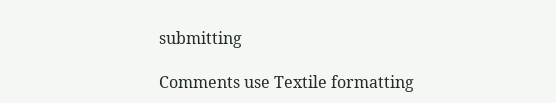submitting

Comments use Textile formatting